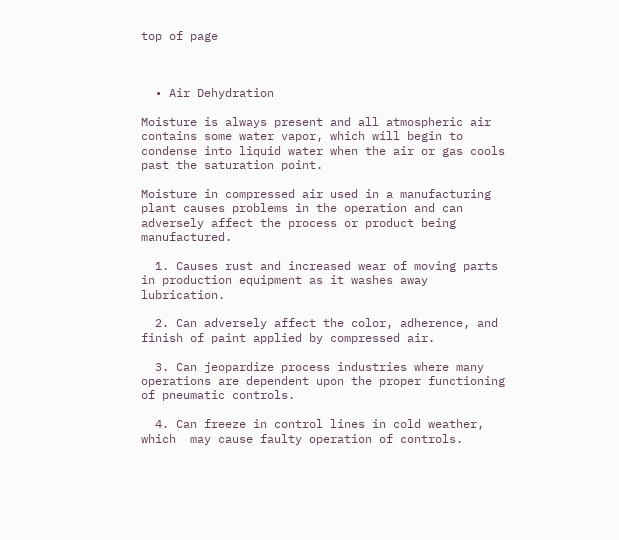top of page



  • Air Dehydration

Moisture is always present and all atmospheric air contains some water vapor, which will begin to condense into liquid water when the air or gas cools past the saturation point.

Moisture in compressed air used in a manufacturing plant causes problems in the operation and can adversely affect the process or product being manufactured.

  1. Causes rust and increased wear of moving parts in production equipment as it washes away lubrication.

  2. Can adversely affect the color, adherence, and finish of paint applied by compressed air.

  3. Can jeopardize process industries where many operations are dependent upon the proper functioning of pneumatic controls.

  4. Can freeze in control lines in cold weather, which  may cause faulty operation of controls.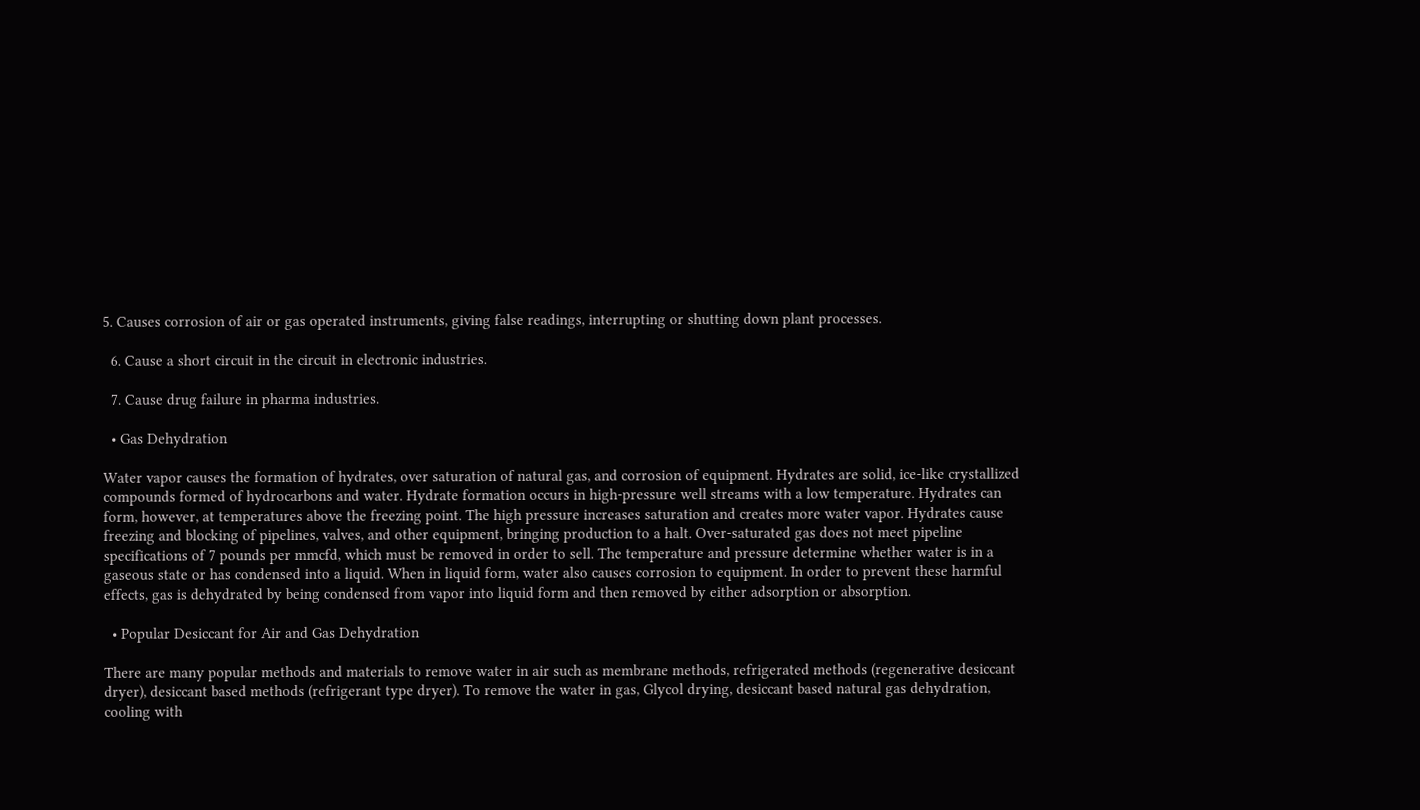5. Causes corrosion of air or gas operated instruments, giving false readings, interrupting or shutting down plant processes.

  6. Cause a short circuit in the circuit in electronic industries.

  7. Cause drug failure in pharma industries.

  • Gas Dehydration

Water vapor causes the formation of hydrates, over saturation of natural gas, and corrosion of equipment. Hydrates are solid, ice-like crystallized compounds formed of hydrocarbons and water. Hydrate formation occurs in high-pressure well streams with a low temperature. Hydrates can form, however, at temperatures above the freezing point. The high pressure increases saturation and creates more water vapor. Hydrates cause freezing and blocking of pipelines, valves, and other equipment, bringing production to a halt. Over-saturated gas does not meet pipeline specifications of 7 pounds per mmcfd, which must be removed in order to sell. The temperature and pressure determine whether water is in a gaseous state or has condensed into a liquid. When in liquid form, water also causes corrosion to equipment. In order to prevent these harmful effects, gas is dehydrated by being condensed from vapor into liquid form and then removed by either adsorption or absorption.

  • Popular Desiccant for Air and Gas Dehydration

There are many popular methods and materials to remove water in air such as membrane methods, refrigerated methods (regenerative desiccant dryer), desiccant based methods (refrigerant type dryer). To remove the water in gas, Glycol drying, desiccant based natural gas dehydration, cooling with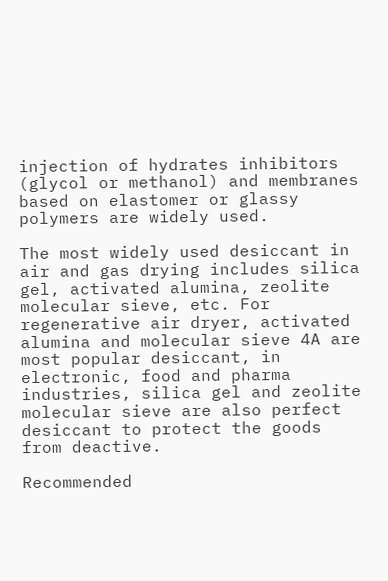injection of hydrates inhibitors (glycol or methanol) and membranes based on elastomer or glassy polymers are widely used.

The most widely used desiccant in air and gas drying includes silica gel, activated alumina, zeolite molecular sieve, etc. For regenerative air dryer, activated alumina and molecular sieve 4A are most popular desiccant, in electronic, food and pharma industries, silica gel and zeolite molecular sieve are also perfect desiccant to protect the goods from deactive.

Recommended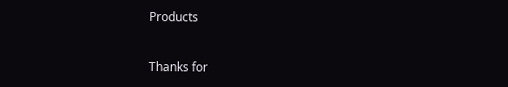Products


Thanks for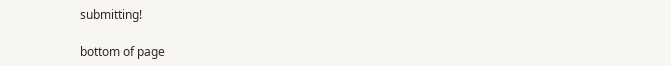submitting!

bottom of page